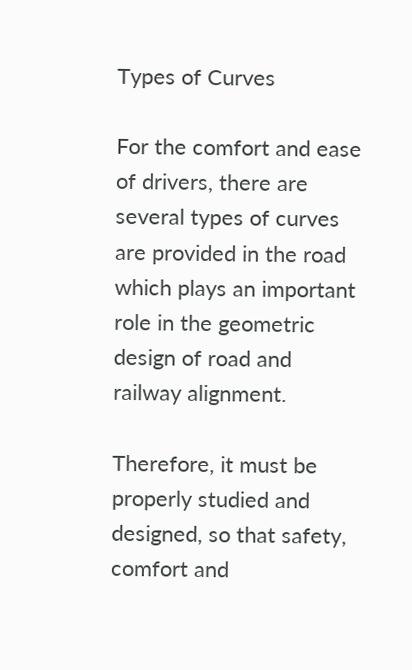Types of Curves

For the comfort and ease of drivers, there are several types of curves are provided in the road which plays an important role in the geometric design of road and railway alignment.

Therefore, it must be properly studied and designed, so that safety, comfort and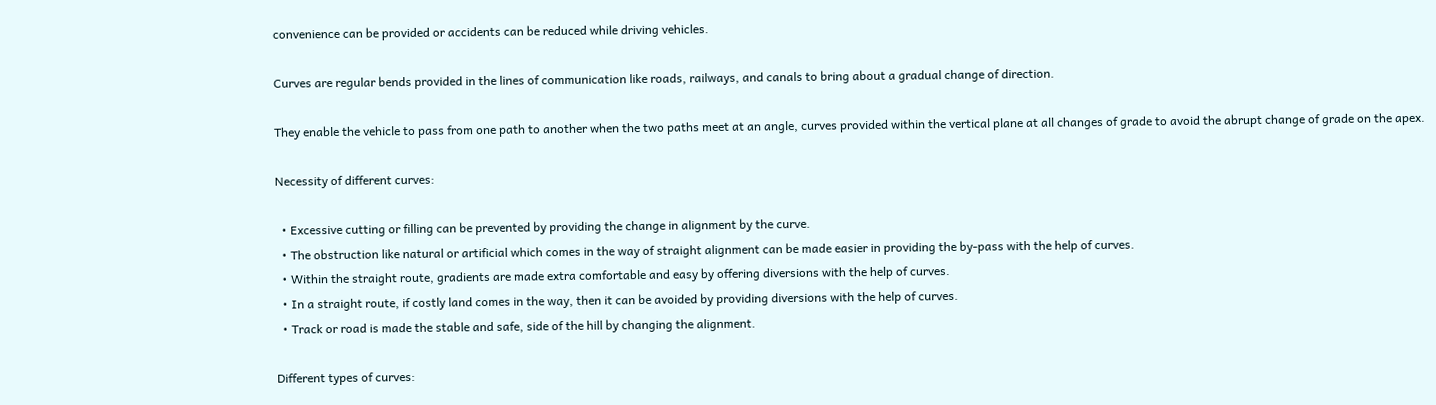convenience can be provided or accidents can be reduced while driving vehicles.

Curves are regular bends provided in the lines of communication like roads, railways, and canals to bring about a gradual change of direction.

They enable the vehicle to pass from one path to another when the two paths meet at an angle, curves provided within the vertical plane at all changes of grade to avoid the abrupt change of grade on the apex.

Necessity of different curves:

  • Excessive cutting or filling can be prevented by providing the change in alignment by the curve.
  • The obstruction like natural or artificial which comes in the way of straight alignment can be made easier in providing the by-pass with the help of curves.
  • Within the straight route, gradients are made extra comfortable and easy by offering diversions with the help of curves.
  • In a straight route, if costly land comes in the way, then it can be avoided by providing diversions with the help of curves.
  • Track or road is made the stable and safe, side of the hill by changing the alignment.

Different types of curves: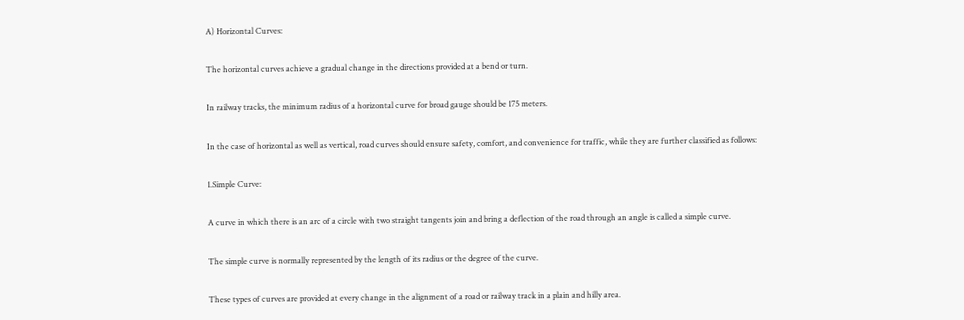A) Horizontal Curves:

The horizontal curves achieve a gradual change in the directions provided at a bend or turn.

In railway tracks, the minimum radius of a horizontal curve for broad gauge should be 175 meters.

In the case of horizontal as well as vertical, road curves should ensure safety, comfort, and convenience for traffic, while they are further classified as follows:

1.Simple Curve:

A curve in which there is an arc of a circle with two straight tangents join and bring a deflection of the road through an angle is called a simple curve.

The simple curve is normally represented by the length of its radius or the degree of the curve.

These types of curves are provided at every change in the alignment of a road or railway track in a plain and hilly area.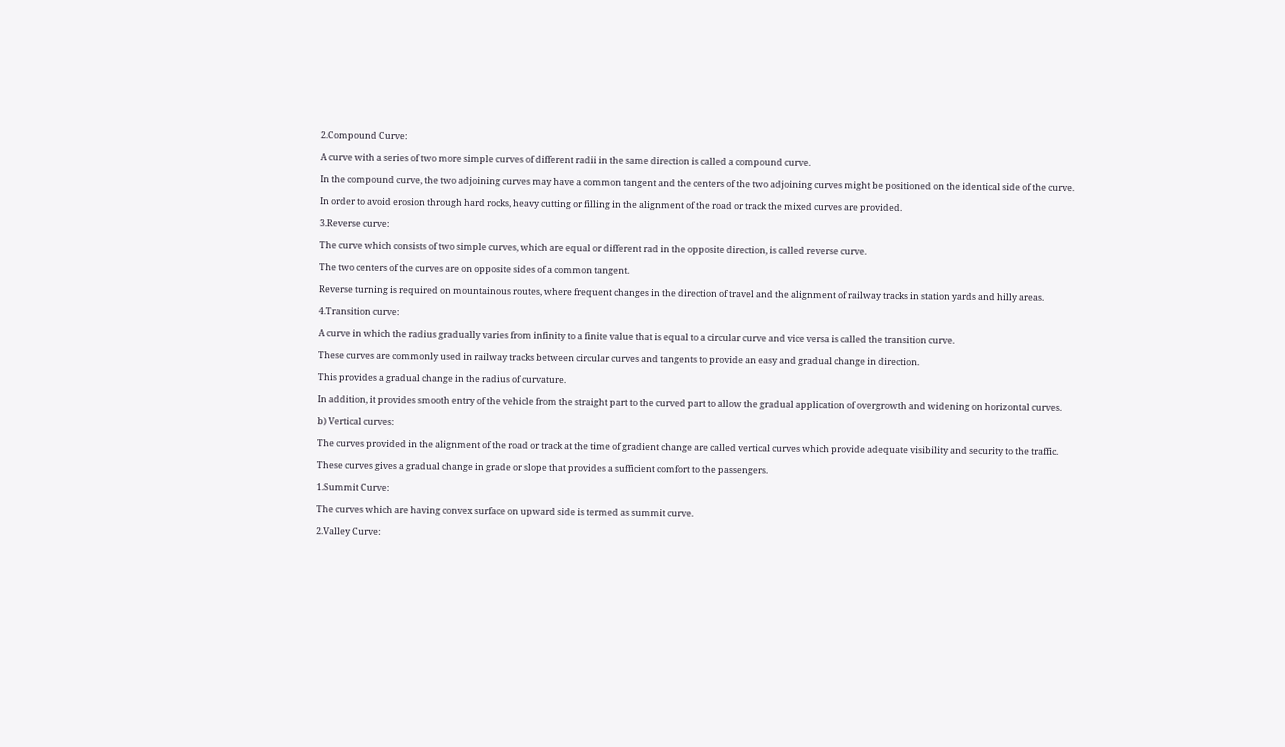2.Compound Curve:

A curve with a series of two more simple curves of different radii in the same direction is called a compound curve.

In the compound curve, the two adjoining curves may have a common tangent and the centers of the two adjoining curves might be positioned on the identical side of the curve.

In order to avoid erosion through hard rocks, heavy cutting or filling in the alignment of the road or track the mixed curves are provided.

3.Reverse curve:

The curve which consists of two simple curves, which are equal or different rad in the opposite direction, is called reverse curve.

The two centers of the curves are on opposite sides of a common tangent.

Reverse turning is required on mountainous routes, where frequent changes in the direction of travel and the alignment of railway tracks in station yards and hilly areas.

4.Transition curve:

A curve in which the radius gradually varies from infinity to a finite value that is equal to a circular curve and vice versa is called the transition curve.

These curves are commonly used in railway tracks between circular curves and tangents to provide an easy and gradual change in direction.

This provides a gradual change in the radius of curvature.

In addition, it provides smooth entry of the vehicle from the straight part to the curved part to allow the gradual application of overgrowth and widening on horizontal curves.

b) Vertical curves:

The curves provided in the alignment of the road or track at the time of gradient change are called vertical curves which provide adequate visibility and security to the traffic.

These curves gives a gradual change in grade or slope that provides a sufficient comfort to the passengers.

1.Summit Curve:

The curves which are having convex surface on upward side is termed as summit curve.

2.Valley Curve: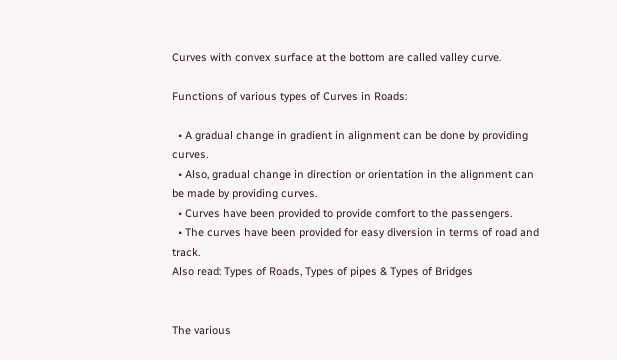Curves with convex surface at the bottom are called valley curve.

Functions of various types of Curves in Roads:

  • A gradual change in gradient in alignment can be done by providing curves.
  • Also, gradual change in direction or orientation in the alignment can be made by providing curves.
  • Curves have been provided to provide comfort to the passengers.
  • The curves have been provided for easy diversion in terms of road and track.
Also read: Types of Roads, Types of pipes & Types of Bridges


The various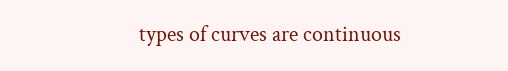types of curves are continuous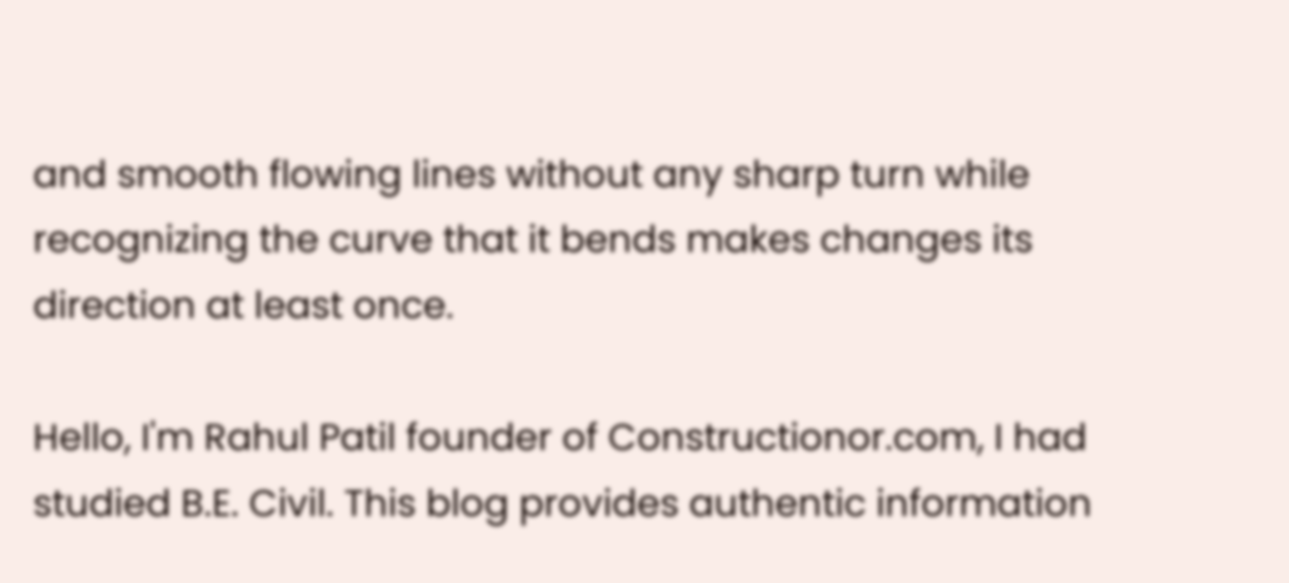and smooth flowing lines without any sharp turn while recognizing the curve that it bends makes changes its direction at least once.

Hello, I'm Rahul Patil founder of Constructionor.com, I had studied B.E. Civil. This blog provides authentic information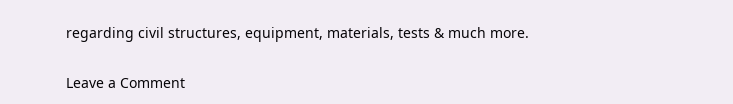regarding civil structures, equipment, materials, tests & much more.

Leave a Comment